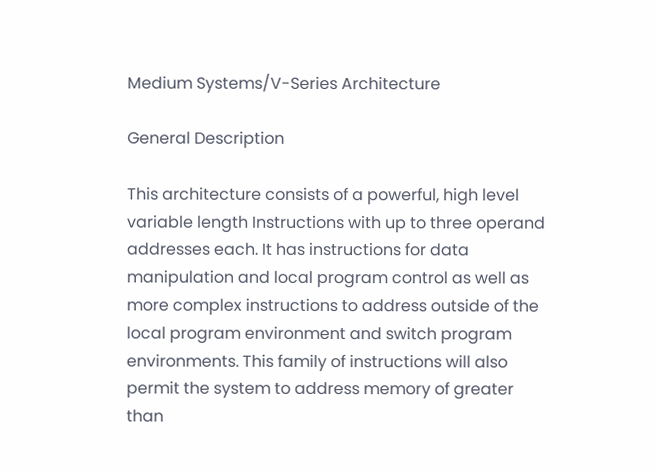Medium Systems/V-Series Architecture

General Description

This architecture consists of a powerful, high level variable length Instructions with up to three operand addresses each. It has instructions for data manipulation and local program control as well as more complex instructions to address outside of the local program environment and switch program environments. This family of instructions will also permit the system to address memory of greater than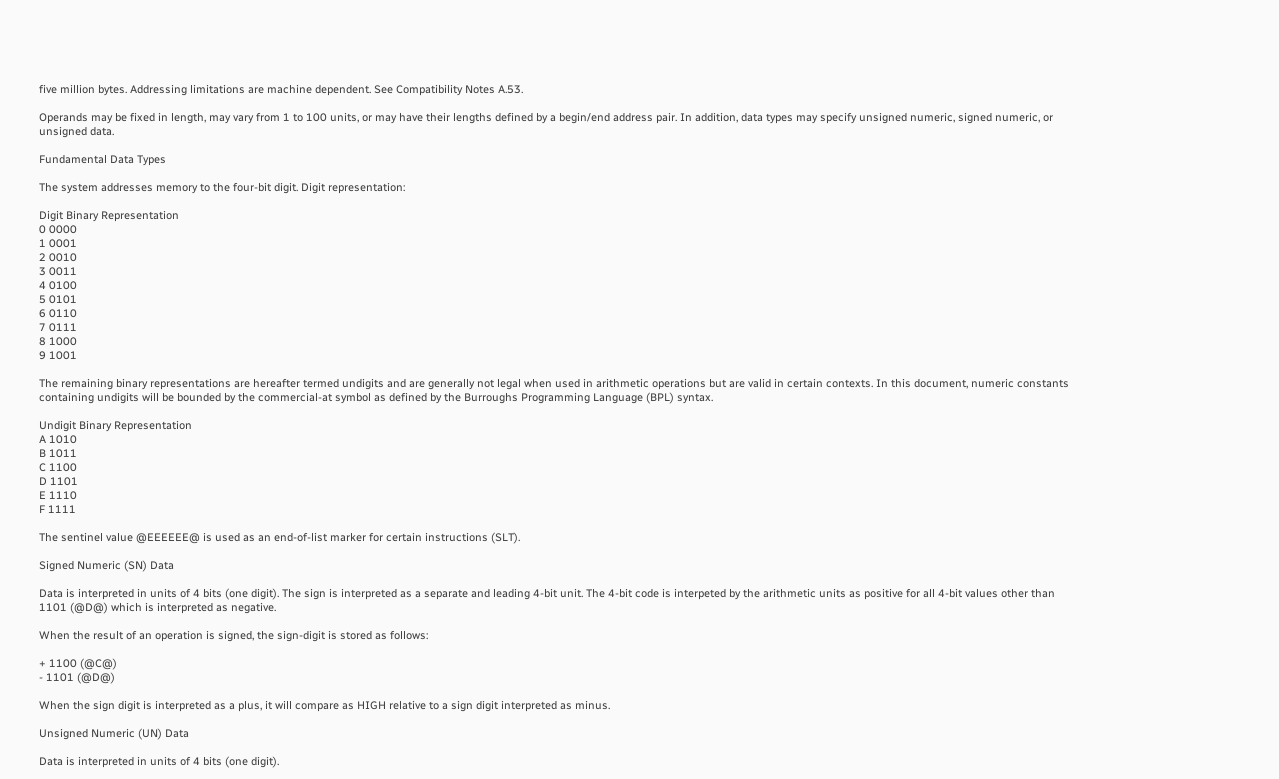five million bytes. Addressing limitations are machine dependent. See Compatibility Notes A.53.

Operands may be fixed in length, may vary from 1 to 100 units, or may have their lengths defined by a begin/end address pair. In addition, data types may specify unsigned numeric, signed numeric, or unsigned data.

Fundamental Data Types

The system addresses memory to the four-bit digit. Digit representation:

Digit Binary Representation
0 0000
1 0001
2 0010
3 0011
4 0100
5 0101
6 0110
7 0111
8 1000
9 1001

The remaining binary representations are hereafter termed undigits and are generally not legal when used in arithmetic operations but are valid in certain contexts. In this document, numeric constants containing undigits will be bounded by the commercial-at symbol as defined by the Burroughs Programming Language (BPL) syntax.

Undigit Binary Representation
A 1010
B 1011
C 1100
D 1101
E 1110
F 1111

The sentinel value @EEEEEE@ is used as an end-of-list marker for certain instructions (SLT).

Signed Numeric (SN) Data

Data is interpreted in units of 4 bits (one digit). The sign is interpreted as a separate and leading 4-bit unit. The 4-bit code is interpeted by the arithmetic units as positive for all 4-bit values other than 1101 (@D@) which is interpreted as negative.

When the result of an operation is signed, the sign-digit is stored as follows:

+ 1100 (@C@)
- 1101 (@D@)

When the sign digit is interpreted as a plus, it will compare as HIGH relative to a sign digit interpreted as minus.

Unsigned Numeric (UN) Data

Data is interpreted in units of 4 bits (one digit).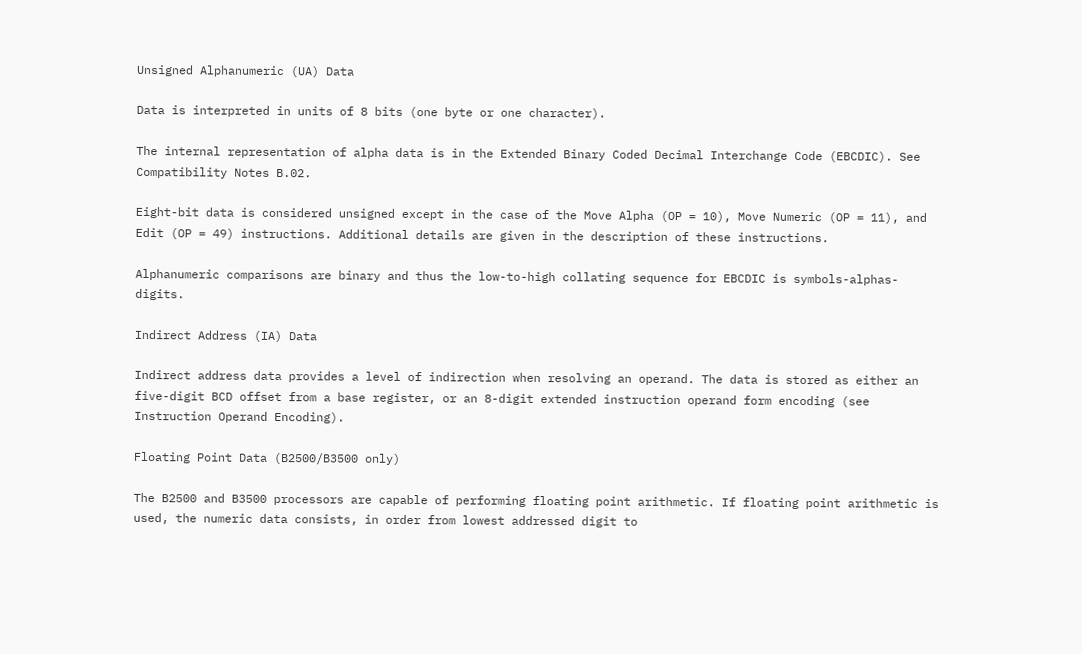Unsigned Alphanumeric (UA) Data

Data is interpreted in units of 8 bits (one byte or one character).

The internal representation of alpha data is in the Extended Binary Coded Decimal Interchange Code (EBCDIC). See Compatibility Notes B.02.

Eight-bit data is considered unsigned except in the case of the Move Alpha (OP = 10), Move Numeric (OP = 11), and Edit (OP = 49) instructions. Additional details are given in the description of these instructions.

Alphanumeric comparisons are binary and thus the low-to-high collating sequence for EBCDIC is symbols-alphas-digits.

Indirect Address (IA) Data

Indirect address data provides a level of indirection when resolving an operand. The data is stored as either an five-digit BCD offset from a base register, or an 8-digit extended instruction operand form encoding (see Instruction Operand Encoding).

Floating Point Data (B2500/B3500 only)

The B2500 and B3500 processors are capable of performing floating point arithmetic. If floating point arithmetic is used, the numeric data consists, in order from lowest addressed digit to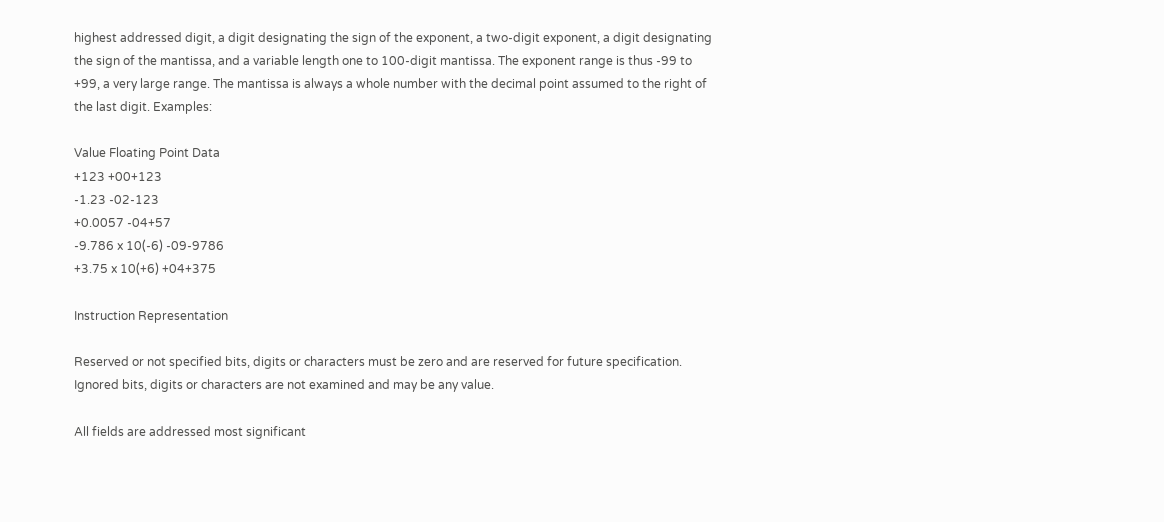highest addressed digit, a digit designating the sign of the exponent, a two-digit exponent, a digit designating the sign of the mantissa, and a variable length one to 100-digit mantissa. The exponent range is thus -99 to +99, a very large range. The mantissa is always a whole number with the decimal point assumed to the right of the last digit. Examples:

Value Floating Point Data
+123 +00+123
-1.23 -02-123
+0.0057 -04+57
-9.786 x 10(-6) -09-9786
+3.75 x 10(+6) +04+375

Instruction Representation

Reserved or not specified bits, digits or characters must be zero and are reserved for future specification. Ignored bits, digits or characters are not examined and may be any value.

All fields are addressed most significant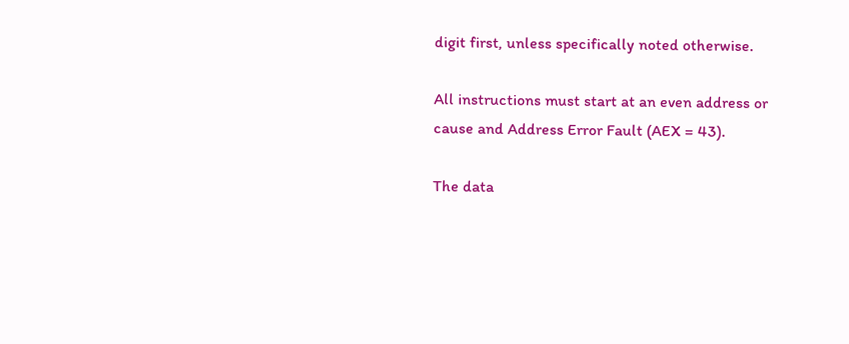digit first, unless specifically noted otherwise.

All instructions must start at an even address or cause and Address Error Fault (AEX = 43).

The data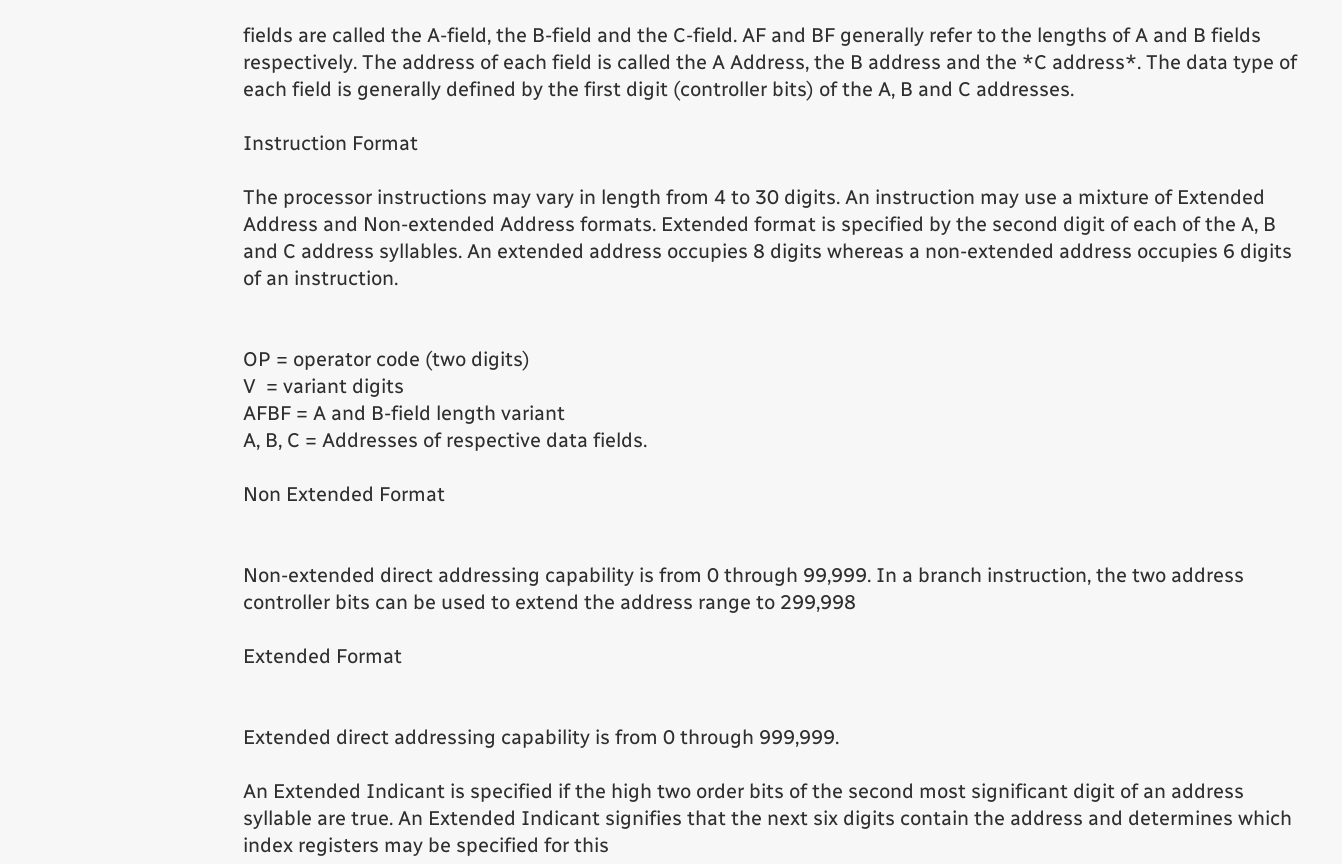fields are called the A-field, the B-field and the C-field. AF and BF generally refer to the lengths of A and B fields respectively. The address of each field is called the A Address, the B address and the *C address*. The data type of each field is generally defined by the first digit (controller bits) of the A, B and C addresses.

Instruction Format

The processor instructions may vary in length from 4 to 30 digits. An instruction may use a mixture of Extended Address and Non-extended Address formats. Extended format is specified by the second digit of each of the A, B and C address syllables. An extended address occupies 8 digits whereas a non-extended address occupies 6 digits of an instruction.


OP = operator code (two digits)
V  = variant digits
AFBF = A and B-field length variant
A, B, C = Addresses of respective data fields.

Non Extended Format


Non-extended direct addressing capability is from 0 through 99,999. In a branch instruction, the two address controller bits can be used to extend the address range to 299,998

Extended Format


Extended direct addressing capability is from 0 through 999,999.

An Extended Indicant is specified if the high two order bits of the second most significant digit of an address syllable are true. An Extended Indicant signifies that the next six digits contain the address and determines which index registers may be specified for this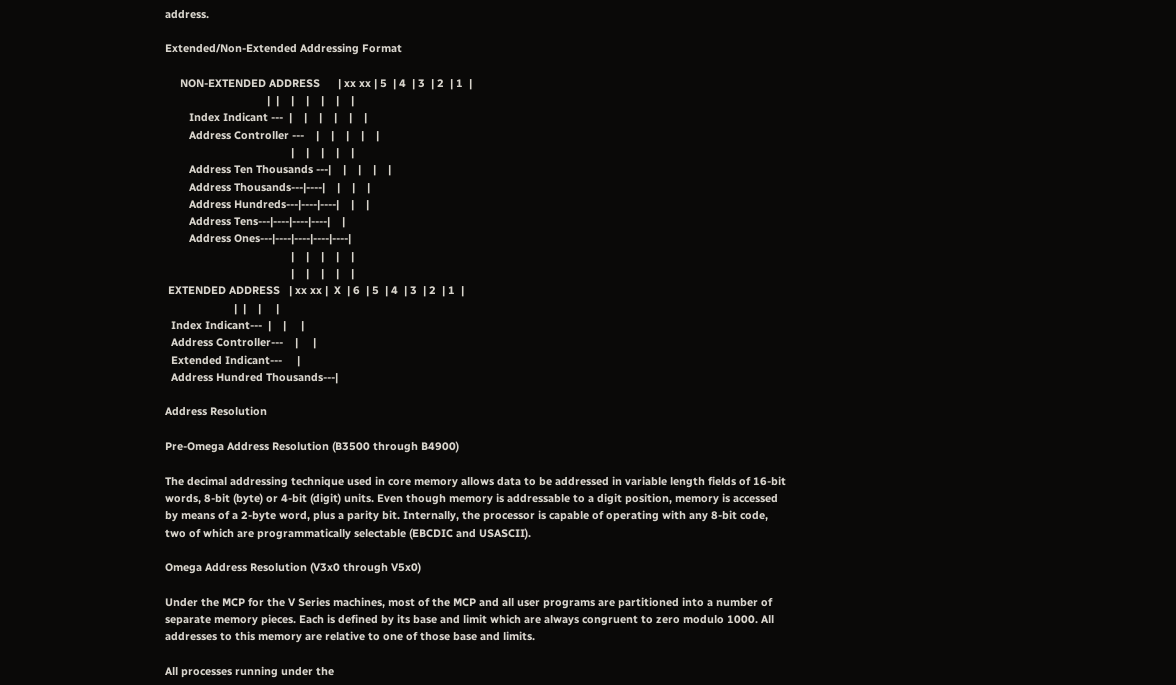address.

Extended/Non-Extended Addressing Format

     NON-EXTENDED ADDRESS      | xx xx | 5  | 4  | 3  | 2  | 1  |
                                  |  |    |    |    |    |    |
        Index Indicant ---  |    |    |    |    |    |
        Address Controller ---    |    |    |    |    |
                                          |    |    |    |    |
        Address Ten Thousands ---|    |    |    |    |
        Address Thousands---|----|    |    |    |
        Address Hundreds---|----|----|    |    |
        Address Tens---|----|----|----|    |
        Address Ones---|----|----|----|----|
                                          |    |    |    |    |
                                          |    |    |    |    |
 EXTENDED ADDRESS   | xx xx |  X  | 6  | 5  | 4  | 3  | 2  | 1  |
                       |  |    |     |
  Index Indicant---  |    |     |
  Address Controller---    |     |
  Extended Indicant---     |
  Address Hundred Thousands---|

Address Resolution

Pre-Omega Address Resolution (B3500 through B4900)

The decimal addressing technique used in core memory allows data to be addressed in variable length fields of 16-bit words, 8-bit (byte) or 4-bit (digit) units. Even though memory is addressable to a digit position, memory is accessed by means of a 2-byte word, plus a parity bit. Internally, the processor is capable of operating with any 8-bit code, two of which are programmatically selectable (EBCDIC and USASCII).

Omega Address Resolution (V3x0 through V5x0)

Under the MCP for the V Series machines, most of the MCP and all user programs are partitioned into a number of separate memory pieces. Each is defined by its base and limit which are always congruent to zero modulo 1000. All addresses to this memory are relative to one of those base and limits.

All processes running under the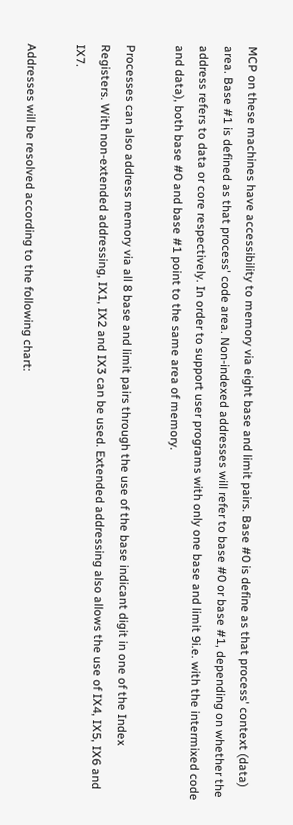MCP on these machines have accessibility to memory via eight base and limit pairs. Base #0 is define as that process' context (data) area. Base #1 is defined as that process' code area. Non-indexed addresses will refer to base #0 or base #1, depending on whether the address refers to data or core respectively. In order to support user programs with only one base and limit 9i.e. with the intermixed code and data), both base #0 and base #1 point to the same area of memory.

Processes can also address memory via all 8 base and limit pairs through the use of the base indicant digit in one of the Index Registers. With non-extended addressing, IX1, IX2 and IX3 can be used. Extended addressing also allows the use of IX4, IX5, IX6 and IX7.

Addresses will be resolved according to the following chart: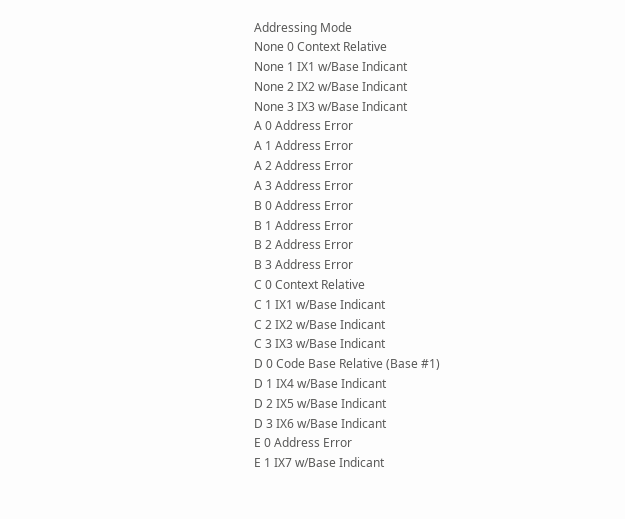Addressing Mode
None 0 Context Relative
None 1 IX1 w/Base Indicant
None 2 IX2 w/Base Indicant
None 3 IX3 w/Base Indicant
A 0 Address Error
A 1 Address Error
A 2 Address Error
A 3 Address Error
B 0 Address Error
B 1 Address Error
B 2 Address Error
B 3 Address Error
C 0 Context Relative
C 1 IX1 w/Base Indicant
C 2 IX2 w/Base Indicant
C 3 IX3 w/Base Indicant
D 0 Code Base Relative (Base #1)
D 1 IX4 w/Base Indicant
D 2 IX5 w/Base Indicant
D 3 IX6 w/Base Indicant
E 0 Address Error
E 1 IX7 w/Base Indicant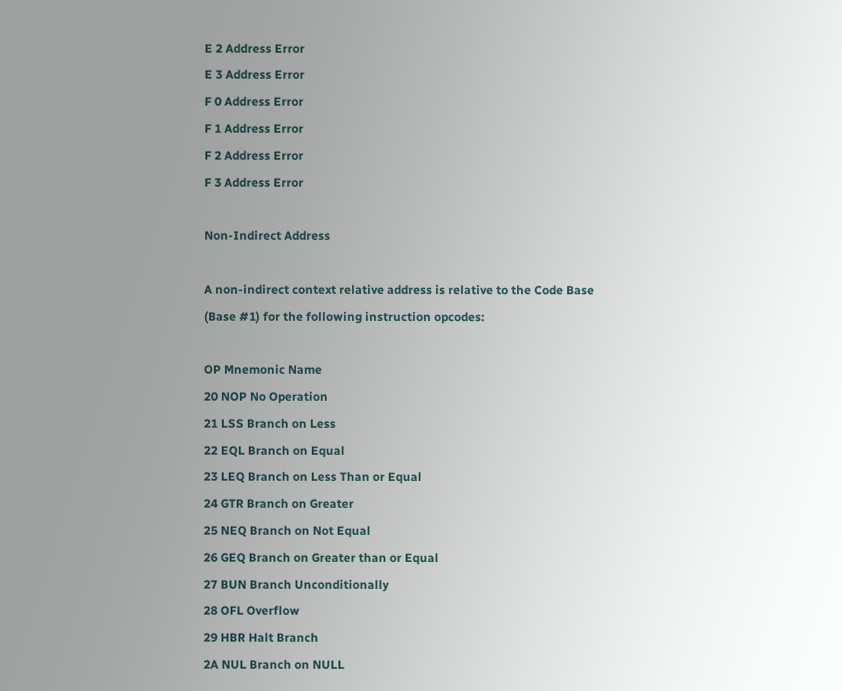E 2 Address Error
E 3 Address Error
F 0 Address Error
F 1 Address Error
F 2 Address Error
F 3 Address Error

Non-Indirect Address

A non-indirect context relative address is relative to the Code Base (Base #1) for the following instruction opcodes:

OP Mnemonic Name
20 NOP No Operation
21 LSS Branch on Less
22 EQL Branch on Equal
23 LEQ Branch on Less Than or Equal
24 GTR Branch on Greater
25 NEQ Branch on Not Equal
26 GEQ Branch on Greater than or Equal
27 BUN Branch Unconditionally
28 OFL Overflow
29 HBR Halt Branch
2A NUL Branch on NULL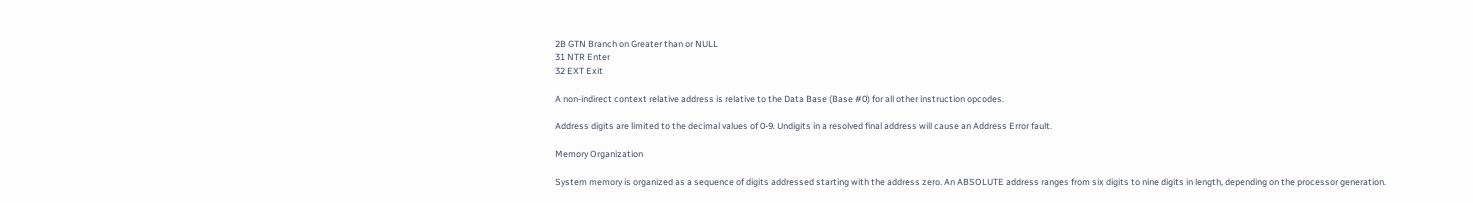2B GTN Branch on Greater than or NULL
31 NTR Enter
32 EXT Exit

A non-indirect context relative address is relative to the Data Base (Base #0) for all other instruction opcodes.

Address digits are limited to the decimal values of 0-9. Undigits in a resolved final address will cause an Address Error fault.

Memory Organization

System memory is organized as a sequence of digits addressed starting with the address zero. An ABSOLUTE address ranges from six digits to nine digits in length, depending on the processor generation.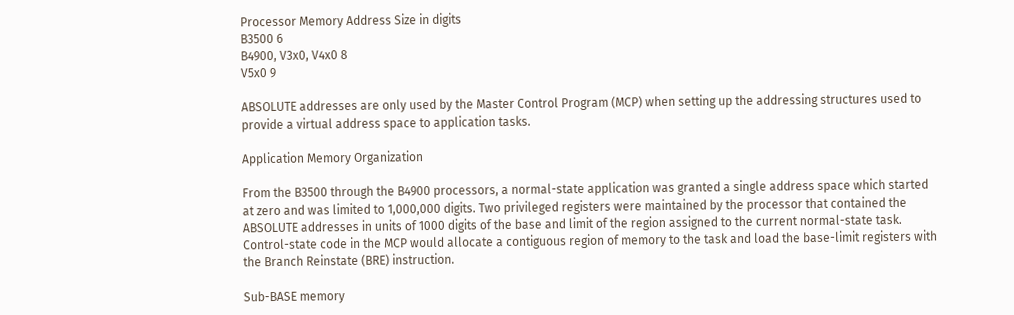Processor Memory Address Size in digits
B3500 6
B4900, V3x0, V4x0 8
V5x0 9

ABSOLUTE addresses are only used by the Master Control Program (MCP) when setting up the addressing structures used to provide a virtual address space to application tasks.

Application Memory Organization

From the B3500 through the B4900 processors, a normal-state application was granted a single address space which started at zero and was limited to 1,000,000 digits. Two privileged registers were maintained by the processor that contained the ABSOLUTE addresses in units of 1000 digits of the base and limit of the region assigned to the current normal-state task. Control-state code in the MCP would allocate a contiguous region of memory to the task and load the base-limit registers with the Branch Reinstate (BRE) instruction.

Sub-BASE memory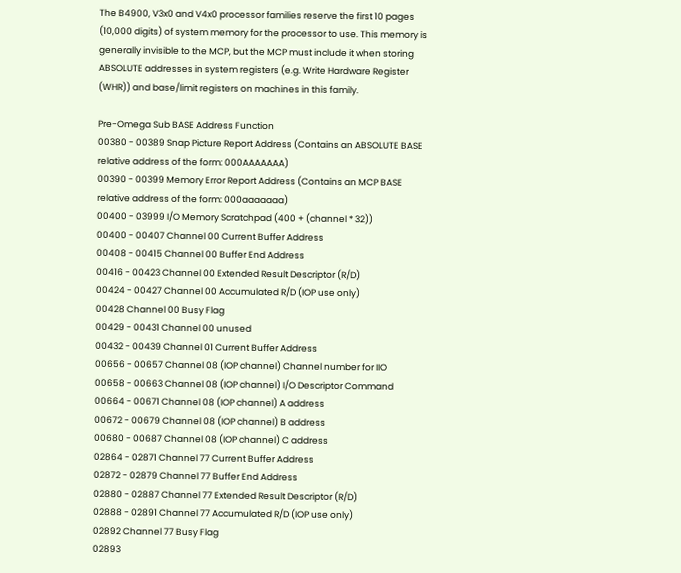The B4900, V3x0 and V4x0 processor families reserve the first 10 pages (10,000 digits) of system memory for the processor to use. This memory is generally invisible to the MCP, but the MCP must include it when storing ABSOLUTE addresses in system registers (e.g. Write Hardware Register (WHR)) and base/limit registers on machines in this family.

Pre-Omega Sub BASE Address Function
00380 - 00389 Snap Picture Report Address (Contains an ABSOLUTE BASE relative address of the form: 000AAAAAAA)
00390 - 00399 Memory Error Report Address (Contains an MCP BASE relative address of the form: 000aaaaaaa)
00400 - 03999 I/O Memory Scratchpad (400 + (channel * 32))
00400 - 00407 Channel 00 Current Buffer Address
00408 - 00415 Channel 00 Buffer End Address
00416 - 00423 Channel 00 Extended Result Descriptor (R/D)
00424 - 00427 Channel 00 Accumulated R/D (IOP use only)
00428 Channel 00 Busy Flag
00429 - 00431 Channel 00 unused
00432 - 00439 Channel 01 Current Buffer Address
00656 - 00657 Channel 08 (IOP channel) Channel number for IIO
00658 - 00663 Channel 08 (IOP channel) I/O Descriptor Command
00664 - 00671 Channel 08 (IOP channel) A address
00672 - 00679 Channel 08 (IOP channel) B address
00680 - 00687 Channel 08 (IOP channel) C address
02864 - 02871 Channel 77 Current Buffer Address
02872 - 02879 Channel 77 Buffer End Address
02880 - 02887 Channel 77 Extended Result Descriptor (R/D)
02888 - 02891 Channel 77 Accumulated R/D (IOP use only)
02892 Channel 77 Busy Flag
02893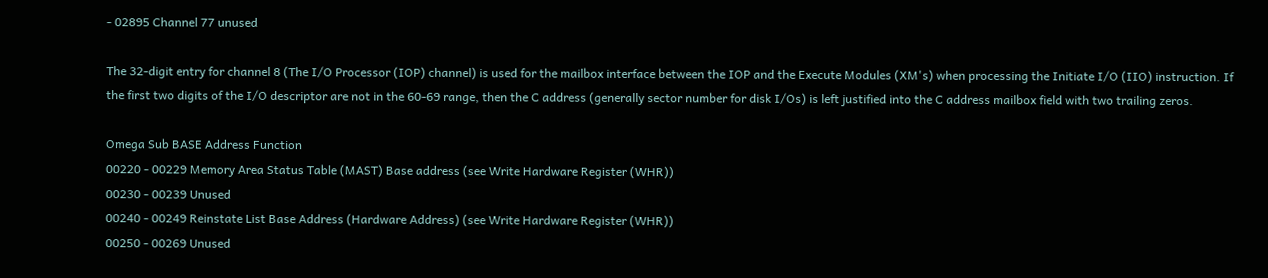- 02895 Channel 77 unused

The 32-digit entry for channel 8 (The I/O Processor (IOP) channel) is used for the mailbox interface between the IOP and the Execute Modules (XM's) when processing the Initiate I/O (IIO) instruction. If the first two digits of the I/O descriptor are not in the 60-69 range, then the C address (generally sector number for disk I/Os) is left justified into the C address mailbox field with two trailing zeros.

Omega Sub BASE Address Function
00220 - 00229 Memory Area Status Table (MAST) Base address (see Write Hardware Register (WHR))
00230 - 00239 Unused
00240 - 00249 Reinstate List Base Address (Hardware Address) (see Write Hardware Register (WHR))
00250 - 00269 Unused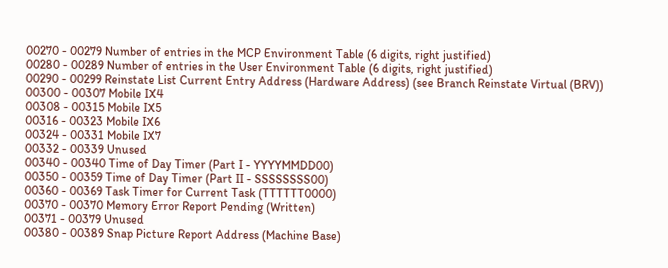00270 - 00279 Number of entries in the MCP Environment Table (6 digits, right justified)
00280 - 00289 Number of entries in the User Environment Table (6 digits, right justified)
00290 - 00299 Reinstate List Current Entry Address (Hardware Address) (see Branch Reinstate Virtual (BRV))
00300 - 00307 Mobile IX4
00308 - 00315 Mobile IX5
00316 - 00323 Mobile IX6
00324 - 00331 Mobile IX7
00332 - 00339 Unused
00340 - 00340 Time of Day Timer (Part I - YYYYMMDD00)
00350 - 00359 Time of Day Timer (Part II - SSSSSSSS00)
00360 - 00369 Task Timer for Current Task (TTTTTT0000)
00370 - 00370 Memory Error Report Pending (Written)
00371 - 00379 Unused
00380 - 00389 Snap Picture Report Address (Machine Base)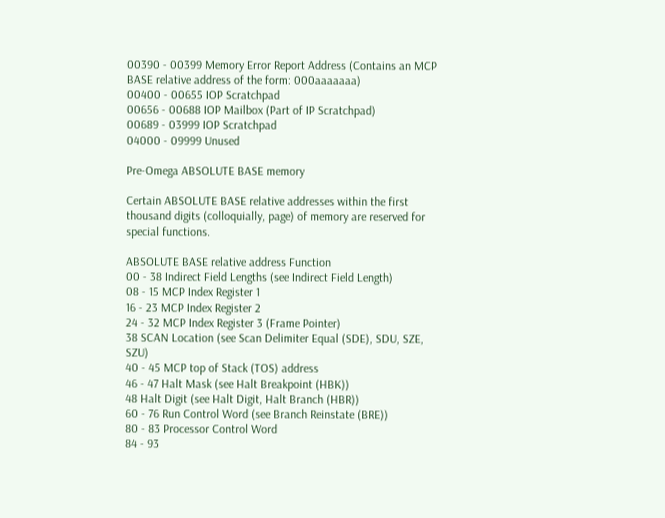00390 - 00399 Memory Error Report Address (Contains an MCP BASE relative address of the form: 000aaaaaaa)
00400 - 00655 IOP Scratchpad
00656 - 00688 IOP Mailbox (Part of IP Scratchpad)
00689 - 03999 IOP Scratchpad
04000 - 09999 Unused

Pre-Omega ABSOLUTE BASE memory

Certain ABSOLUTE BASE relative addresses within the first thousand digits (colloquially, page) of memory are reserved for special functions.

ABSOLUTE BASE relative address Function
00 - 38 Indirect Field Lengths (see Indirect Field Length)
08 - 15 MCP Index Register 1
16 - 23 MCP Index Register 2
24 - 32 MCP Index Register 3 (Frame Pointer)
38 SCAN Location (see Scan Delimiter Equal (SDE), SDU, SZE, SZU)
40 - 45 MCP top of Stack (TOS) address
46 - 47 Halt Mask (see Halt Breakpoint (HBK))
48 Halt Digit (see Halt Digit, Halt Branch (HBR))
60 - 76 Run Control Word (see Branch Reinstate (BRE))
80 - 83 Processor Control Word
84 - 93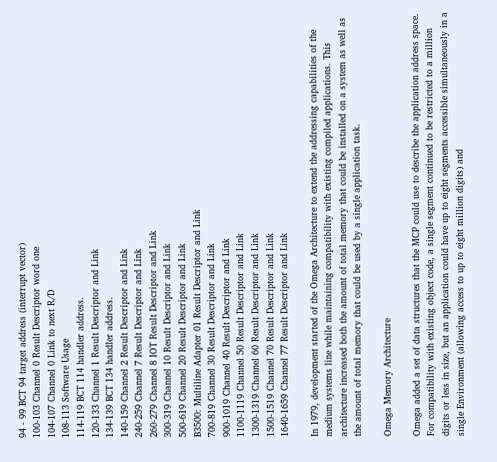94 - 99 BCT 94 target address (interrupt vector)
100-103 Channel 0 Result Descriptor word one
104-107 Channel 0 Link to next R/D
108-113 Software Usage
114-119 BCT 114 handler address.
120-133 Channel 1 Result Descriptor and Link
134-139 BCT 134 handler address.
140-159 Channel 2 Result Descriptor and Link
240-259 Channel 7 Result Descriptor and Link
260-279 Channel 8 IOT Result Descriptor and Link
300-319 Channel 10 Result Descriptor and Link
500-619 Channel 20 Result Descriptor and Link
B3500: Multiline Adapter 01 Result Descriptor and Link
700-819 Channel 30 Result Descriptor and Link
900-1019 Channel 40 Result Descriptor and Link
1100-1119 Channel 50 Result Descriptor and Link
1300-1319 Channel 60 Result Descriptor and Link
1500-1519 Channel 70 Result Descriptor and Link
1640-1659 Channel 77 Result Descriptor and Link

In 1979, development started of the Omega Architecture to extend the addressing capabilities of the medium systems line while maintaining compatibility with existing compiled applications. This architecture increased both the amount of total memory that could be installed on a system as well as the amount of total memory that could be used by a single application task.

Omega Memory Architecture

Omega added a set of data structures that the MCP could use to describe the application address space. For compatibility with existing object code, a single segment continued to be restricted to a million digits or less in size, but an application could have up to eight segments accessible simultaneously in a single Environment (allowing access to up to eight million digits) and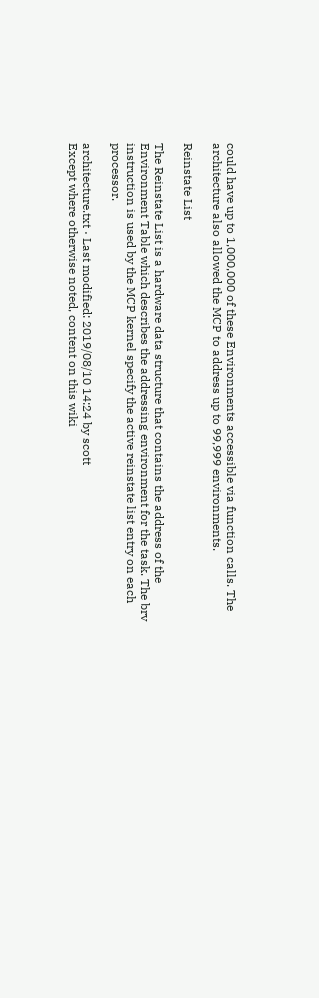could have up to 1,000,000 of these Environments accessible via function calls. The architecture also allowed the MCP to address up to 99,999 environments.

Reinstate List

The Reinstate List is a hardware data structure that contains the address of the Environment Table which describes the addressing environment for the task. The brv instruction is used by the MCP kernel specify the active reinstate list entry on each processor.

architecture.txt · Last modified: 2019/08/10 14:24 by scott
Except where otherwise noted, content on this wiki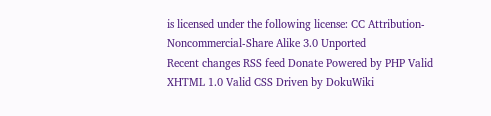is licensed under the following license: CC Attribution-Noncommercial-Share Alike 3.0 Unported
Recent changes RSS feed Donate Powered by PHP Valid XHTML 1.0 Valid CSS Driven by DokuWiki